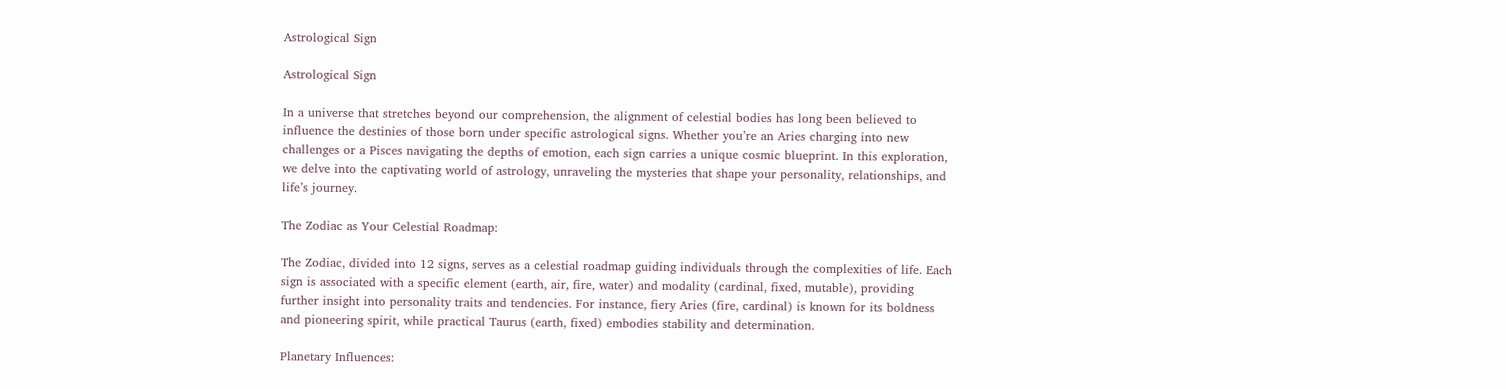Astrological Sign

Astrological Sign

In a universe that stretches beyond our comprehension, the alignment of celestial bodies has long been believed to influence the destinies of those born under specific astrological signs. Whether you’re an Aries charging into new challenges or a Pisces navigating the depths of emotion, each sign carries a unique cosmic blueprint. In this exploration, we delve into the captivating world of astrology, unraveling the mysteries that shape your personality, relationships, and life’s journey.

The Zodiac as Your Celestial Roadmap:

The Zodiac, divided into 12 signs, serves as a celestial roadmap guiding individuals through the complexities of life. Each sign is associated with a specific element (earth, air, fire, water) and modality (cardinal, fixed, mutable), providing further insight into personality traits and tendencies. For instance, fiery Aries (fire, cardinal) is known for its boldness and pioneering spirit, while practical Taurus (earth, fixed) embodies stability and determination.

Planetary Influences: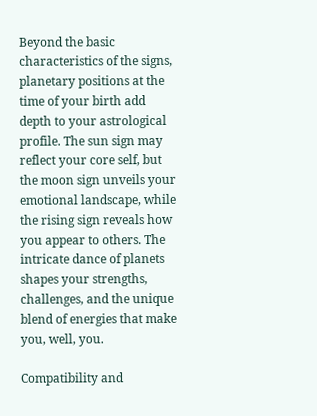Beyond the basic characteristics of the signs, planetary positions at the time of your birth add depth to your astrological profile. The sun sign may reflect your core self, but the moon sign unveils your emotional landscape, while the rising sign reveals how you appear to others. The intricate dance of planets shapes your strengths, challenges, and the unique blend of energies that make you, well, you.

Compatibility and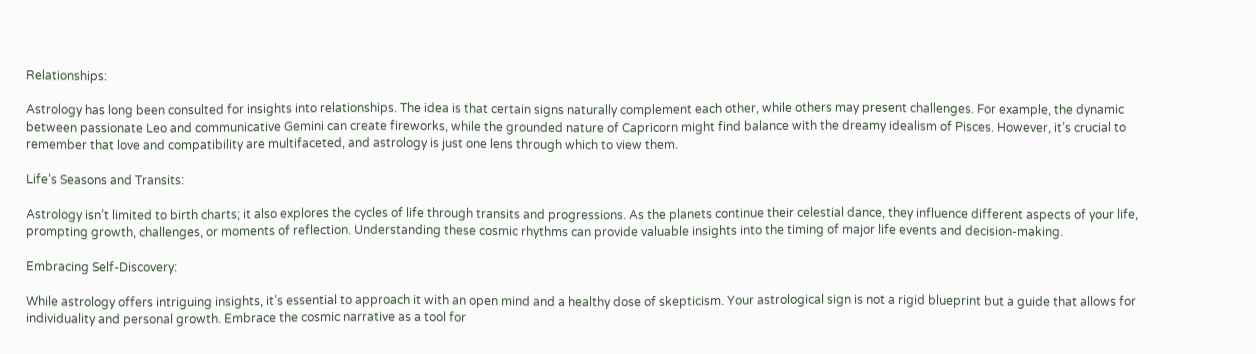Relationships:

Astrology has long been consulted for insights into relationships. The idea is that certain signs naturally complement each other, while others may present challenges. For example, the dynamic between passionate Leo and communicative Gemini can create fireworks, while the grounded nature of Capricorn might find balance with the dreamy idealism of Pisces. However, it’s crucial to remember that love and compatibility are multifaceted, and astrology is just one lens through which to view them.

Life’s Seasons and Transits:

Astrology isn’t limited to birth charts; it also explores the cycles of life through transits and progressions. As the planets continue their celestial dance, they influence different aspects of your life, prompting growth, challenges, or moments of reflection. Understanding these cosmic rhythms can provide valuable insights into the timing of major life events and decision-making.

Embracing Self-Discovery:

While astrology offers intriguing insights, it’s essential to approach it with an open mind and a healthy dose of skepticism. Your astrological sign is not a rigid blueprint but a guide that allows for individuality and personal growth. Embrace the cosmic narrative as a tool for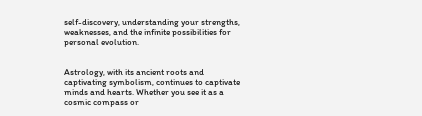self-discovery, understanding your strengths, weaknesses, and the infinite possibilities for personal evolution.


Astrology, with its ancient roots and captivating symbolism, continues to captivate minds and hearts. Whether you see it as a cosmic compass or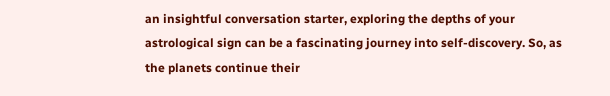an insightful conversation starter, exploring the depths of your astrological sign can be a fascinating journey into self-discovery. So, as the planets continue their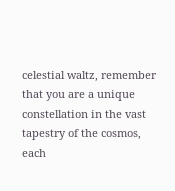celestial waltz, remember that you are a unique constellation in the vast tapestry of the cosmos, each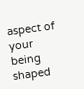aspect of your being shaped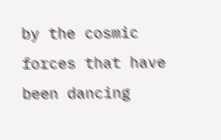by the cosmic forces that have been dancing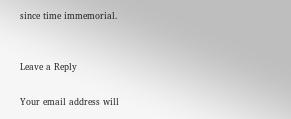since time immemorial.


Leave a Reply

Your email address will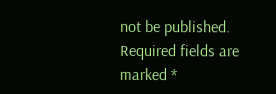not be published. Required fields are marked *